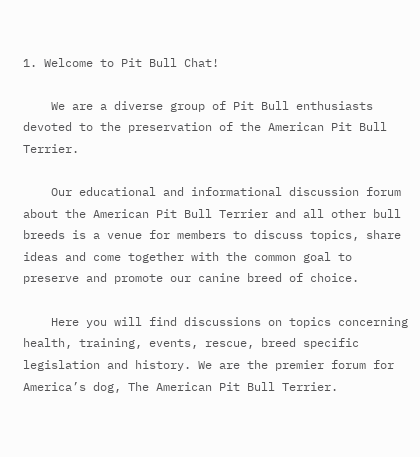1. Welcome to Pit Bull Chat!

    We are a diverse group of Pit Bull enthusiasts devoted to the preservation of the American Pit Bull Terrier.

    Our educational and informational discussion forum about the American Pit Bull Terrier and all other bull breeds is a venue for members to discuss topics, share ideas and come together with the common goal to preserve and promote our canine breed of choice.

    Here you will find discussions on topics concerning health, training, events, rescue, breed specific legislation and history. We are the premier forum for America’s dog, The American Pit Bull Terrier.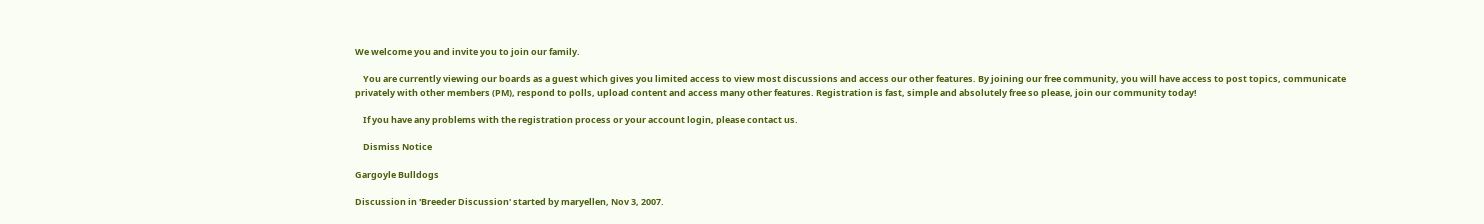We welcome you and invite you to join our family.

    You are currently viewing our boards as a guest which gives you limited access to view most discussions and access our other features. By joining our free community, you will have access to post topics, communicate privately with other members (PM), respond to polls, upload content and access many other features. Registration is fast, simple and absolutely free so please, join our community today!

    If you have any problems with the registration process or your account login, please contact us.

    Dismiss Notice

Gargoyle Bulldogs

Discussion in 'Breeder Discussion' started by maryellen, Nov 3, 2007.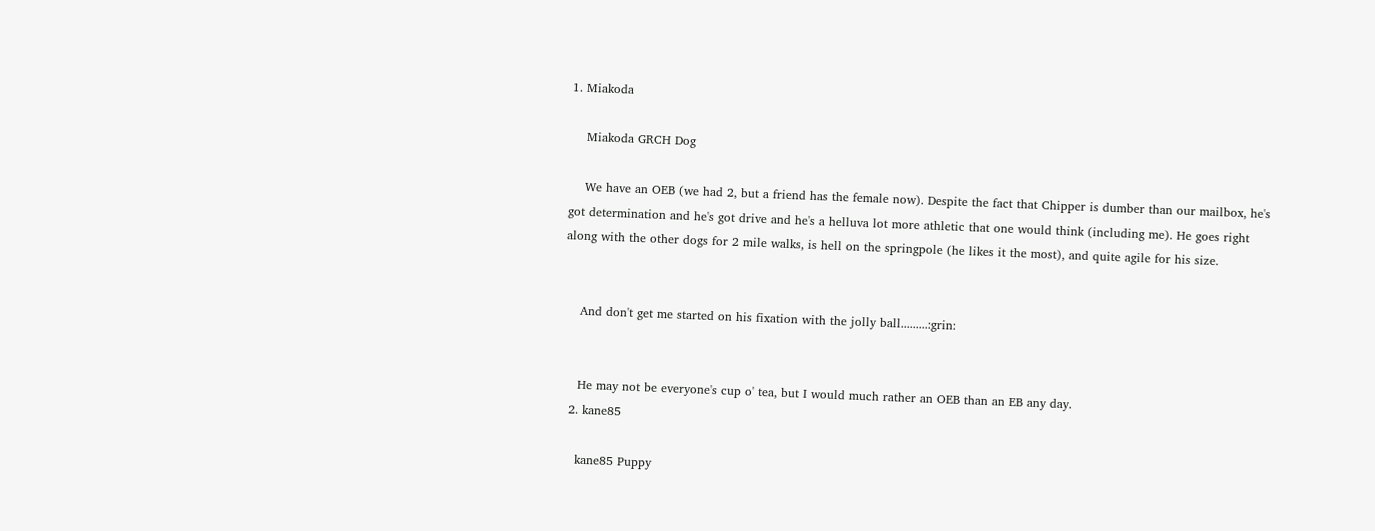1. Miakoda

    Miakoda GRCH Dog

    We have an OEB (we had 2, but a friend has the female now). Despite the fact that Chipper is dumber than our mailbox, he's got determination and he's got drive and he's a helluva lot more athletic that one would think (including me). He goes right along with the other dogs for 2 mile walks, is hell on the springpole (he likes it the most), and quite agile for his size.


    And don't get me started on his fixation with the jolly ball.........:grin:


    He may not be everyone's cup o' tea, but I would much rather an OEB than an EB any day.
  2. kane85

    kane85 Puppy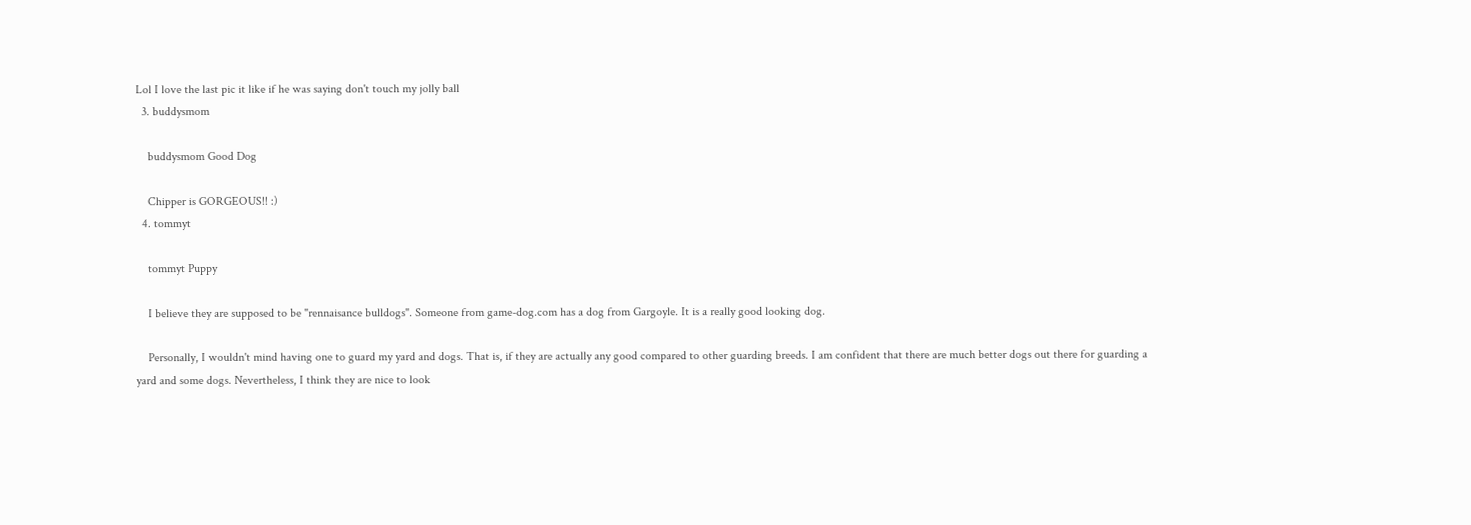Lol I love the last pic it like if he was saying don't touch my jolly ball
  3. buddysmom

    buddysmom Good Dog

    Chipper is GORGEOUS!! :)
  4. tommyt

    tommyt Puppy

    I believe they are supposed to be "rennaisance bulldogs". Someone from game-dog.com has a dog from Gargoyle. It is a really good looking dog.

    Personally, I wouldn't mind having one to guard my yard and dogs. That is, if they are actually any good compared to other guarding breeds. I am confident that there are much better dogs out there for guarding a yard and some dogs. Nevertheless, I think they are nice to look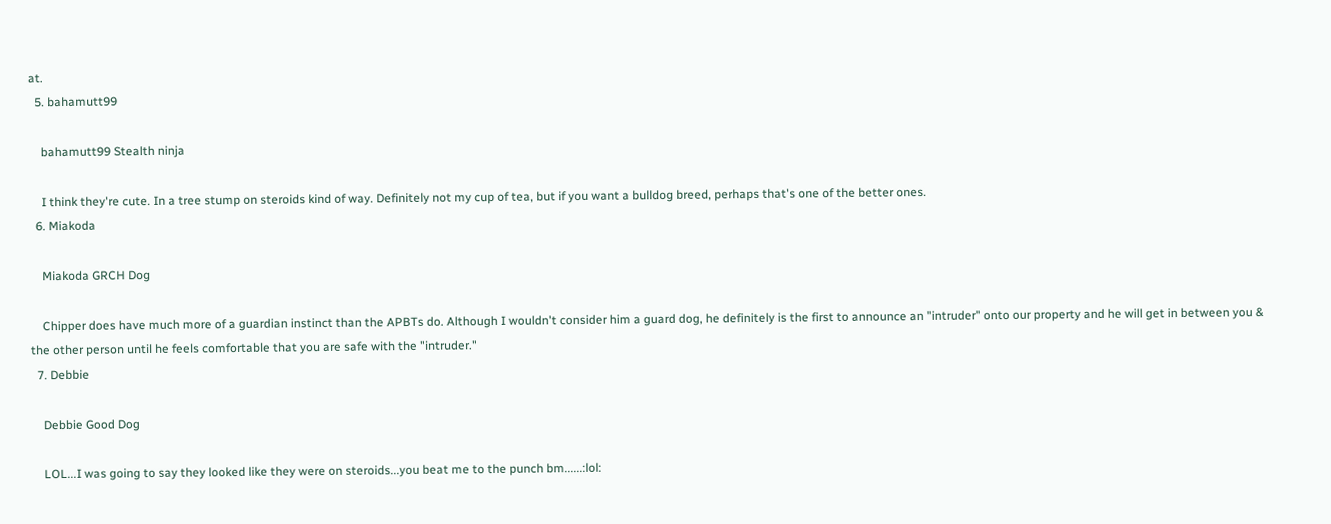at.
  5. bahamutt99

    bahamutt99 Stealth ninja

    I think they're cute. In a tree stump on steroids kind of way. Definitely not my cup of tea, but if you want a bulldog breed, perhaps that's one of the better ones.
  6. Miakoda

    Miakoda GRCH Dog

    Chipper does have much more of a guardian instinct than the APBTs do. Although I wouldn't consider him a guard dog, he definitely is the first to announce an "intruder" onto our property and he will get in between you & the other person until he feels comfortable that you are safe with the "intruder."
  7. Debbie

    Debbie Good Dog

    LOL...I was going to say they looked like they were on steroids...you beat me to the punch bm......:lol: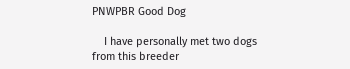PNWPBR Good Dog

    I have personally met two dogs from this breeder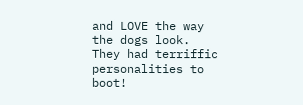and LOVE the way the dogs look. They had terriffic personalities to boot!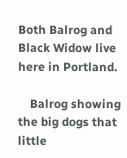Both Balrog and Black Widow live here in Portland.

    Balrog showing the big dogs that little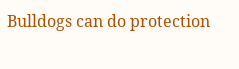Bulldogs can do protection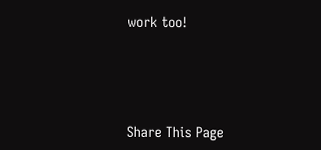work too!





Share This Page